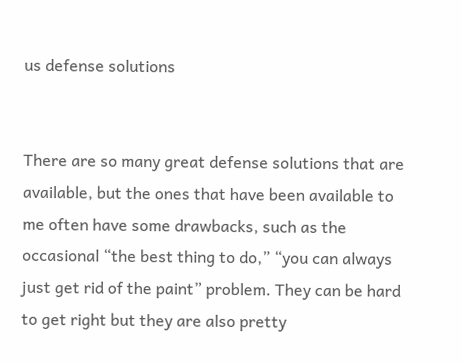us defense solutions


There are so many great defense solutions that are available, but the ones that have been available to me often have some drawbacks, such as the occasional “the best thing to do,” “you can always just get rid of the paint” problem. They can be hard to get right but they are also pretty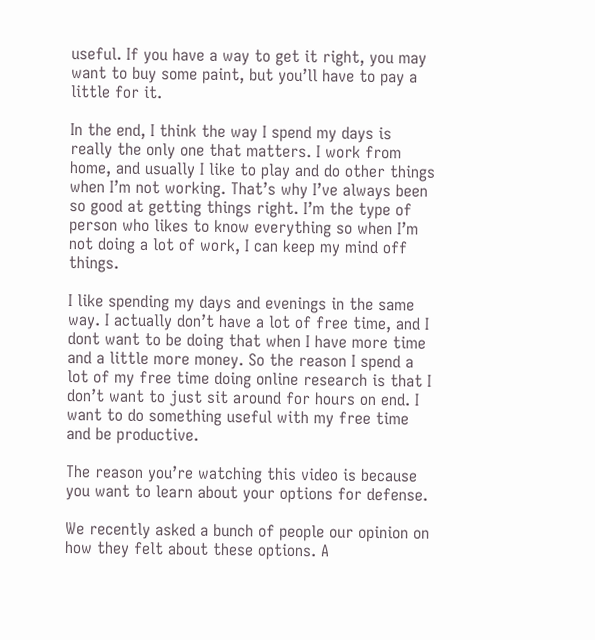useful. If you have a way to get it right, you may want to buy some paint, but you’ll have to pay a little for it.

In the end, I think the way I spend my days is really the only one that matters. I work from home, and usually I like to play and do other things when I’m not working. That’s why I’ve always been so good at getting things right. I’m the type of person who likes to know everything so when I’m not doing a lot of work, I can keep my mind off things.

I like spending my days and evenings in the same way. I actually don’t have a lot of free time, and I dont want to be doing that when I have more time and a little more money. So the reason I spend a lot of my free time doing online research is that I don’t want to just sit around for hours on end. I want to do something useful with my free time and be productive.

The reason you’re watching this video is because you want to learn about your options for defense.

We recently asked a bunch of people our opinion on how they felt about these options. A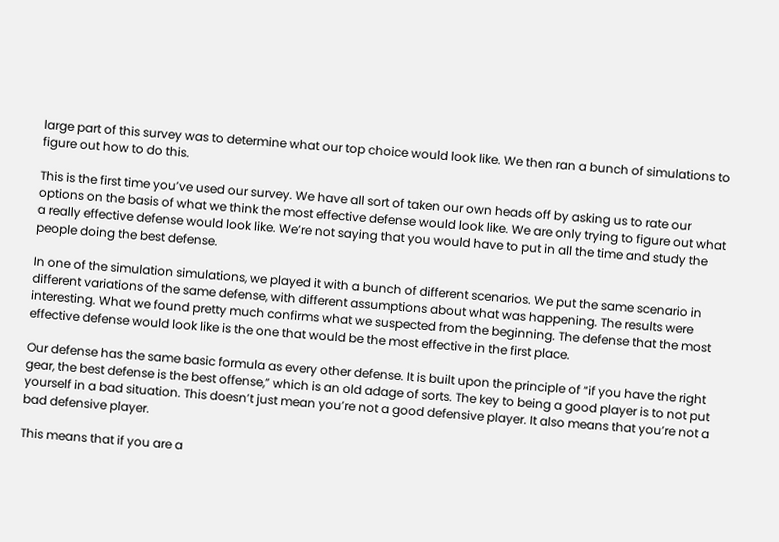large part of this survey was to determine what our top choice would look like. We then ran a bunch of simulations to figure out how to do this.

This is the first time you’ve used our survey. We have all sort of taken our own heads off by asking us to rate our options on the basis of what we think the most effective defense would look like. We are only trying to figure out what a really effective defense would look like. We’re not saying that you would have to put in all the time and study the people doing the best defense.

In one of the simulation simulations, we played it with a bunch of different scenarios. We put the same scenario in different variations of the same defense, with different assumptions about what was happening. The results were interesting. What we found pretty much confirms what we suspected from the beginning. The defense that the most effective defense would look like is the one that would be the most effective in the first place.

Our defense has the same basic formula as every other defense. It is built upon the principle of “if you have the right gear, the best defense is the best offense,” which is an old adage of sorts. The key to being a good player is to not put yourself in a bad situation. This doesn’t just mean you’re not a good defensive player. It also means that you’re not a bad defensive player.

This means that if you are a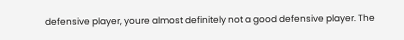defensive player, youre almost definitely not a good defensive player. The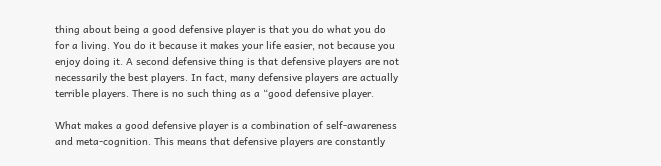thing about being a good defensive player is that you do what you do for a living. You do it because it makes your life easier, not because you enjoy doing it. A second defensive thing is that defensive players are not necessarily the best players. In fact, many defensive players are actually terrible players. There is no such thing as a “good defensive player.

What makes a good defensive player is a combination of self-awareness and meta-cognition. This means that defensive players are constantly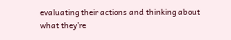evaluating their actions and thinking about what they’re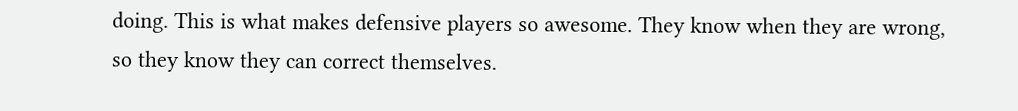doing. This is what makes defensive players so awesome. They know when they are wrong, so they know they can correct themselves.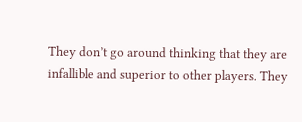They don’t go around thinking that they are infallible and superior to other players. They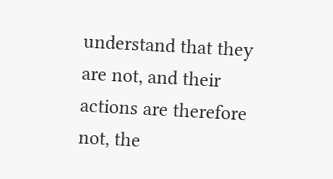understand that they are not, and their actions are therefore not, the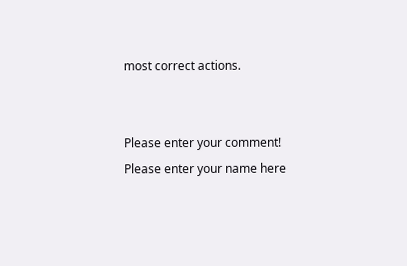most correct actions.


Please enter your comment!
Please enter your name here